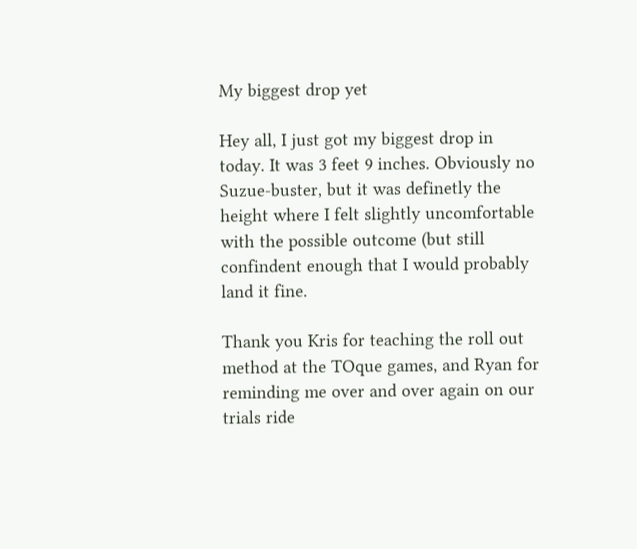My biggest drop yet

Hey all, I just got my biggest drop in today. It was 3 feet 9 inches. Obviously no Suzue-buster, but it was definetly the height where I felt slightly uncomfortable with the possible outcome (but still confindent enough that I would probably land it fine.

Thank you Kris for teaching the roll out method at the TOque games, and Ryan for reminding me over and over again on our trials ride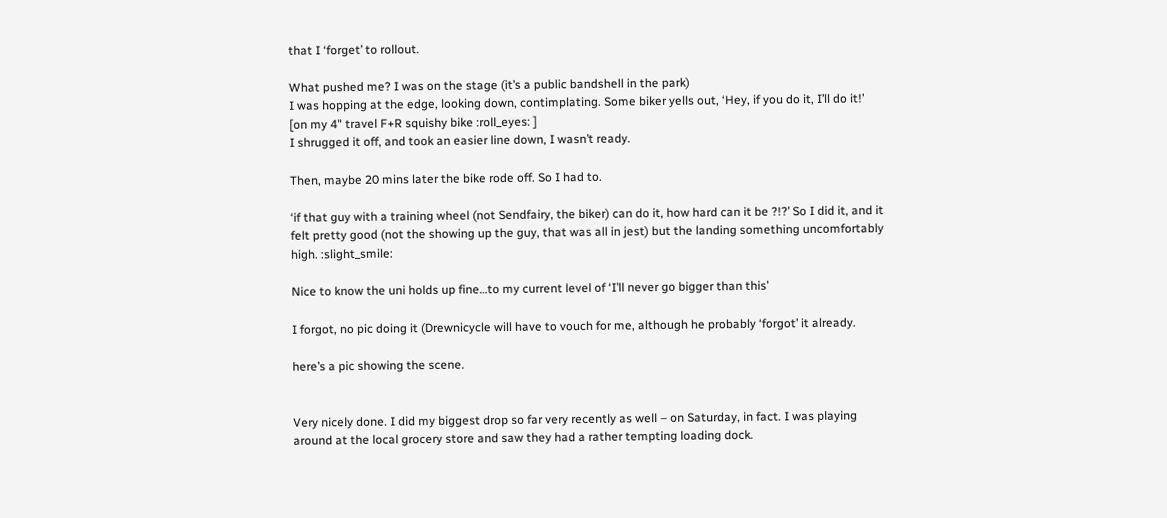that I ‘forget’ to rollout.

What pushed me? I was on the stage (it’s a public bandshell in the park)
I was hopping at the edge, looking down, contimplating. Some biker yells out, ‘Hey, if you do it, I’ll do it!’ [on my 4" travel F+R squishy bike :roll_eyes: ]
I shrugged it off, and took an easier line down, I wasn’t ready.

Then, maybe 20 mins later the bike rode off. So I had to.

‘if that guy with a training wheel (not Sendfairy, the biker) can do it, how hard can it be ?!?’ So I did it, and it felt pretty good (not the showing up the guy, that was all in jest) but the landing something uncomfortably high. :slight_smile:

Nice to know the uni holds up fine…to my current level of ‘I’ll never go bigger than this’

I forgot, no pic doing it (Drewnicycle will have to vouch for me, although he probably ‘forgot’ it already.

here’s a pic showing the scene.


Very nicely done. I did my biggest drop so far very recently as well – on Saturday, in fact. I was playing around at the local grocery store and saw they had a rather tempting loading dock.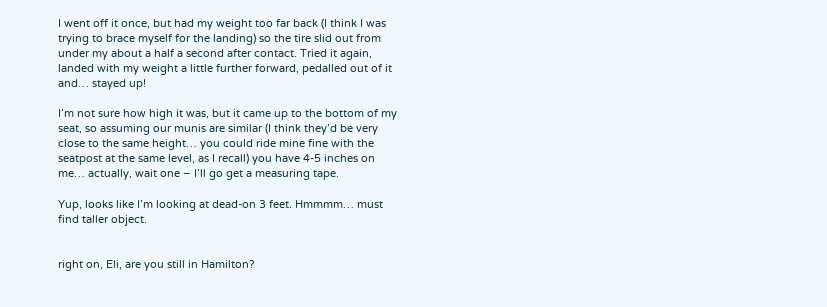I went off it once, but had my weight too far back (I think I was trying to brace myself for the landing) so the tire slid out from under my about a half a second after contact. Tried it again, landed with my weight a little further forward, pedalled out of it and… stayed up!

I’m not sure how high it was, but it came up to the bottom of my seat, so assuming our munis are similar (I think they’d be very close to the same height… you could ride mine fine with the seatpost at the same level, as I recall) you have 4-5 inches on me… actually, wait one – I’ll go get a measuring tape.

Yup, looks like I’m looking at dead-on 3 feet. Hmmmm… must find taller object.


right on, Eli, are you still in Hamilton?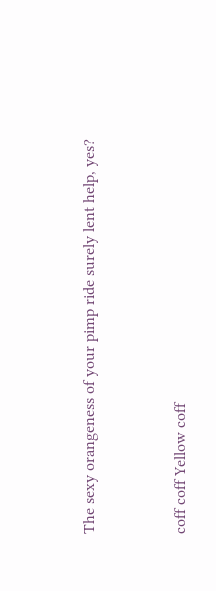The sexy orangeness of your pimp ride surely lent help, yes?


coff coff Yellow coff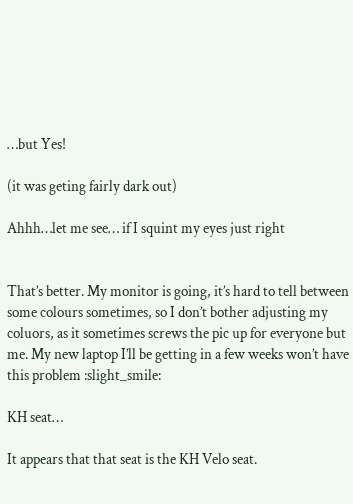…but Yes!

(it was geting fairly dark out)

Ahhh…let me see… if I squint my eyes just right


That’s better. My monitor is going, it’s hard to tell between some colours sometimes, so I don’t bother adjusting my coluors, as it sometimes screws the pic up for everyone but me. My new laptop I’ll be getting in a few weeks won’t have this problem :slight_smile:

KH seat…

It appears that that seat is the KH Velo seat.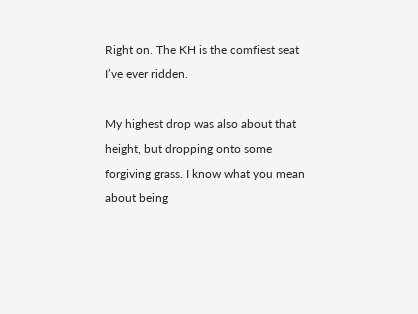Right on. The KH is the comfiest seat I’ve ever ridden.

My highest drop was also about that height, but dropping onto some forgiving grass. I know what you mean about being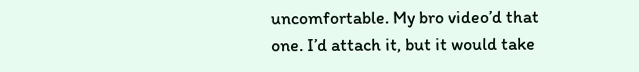uncomfortable. My bro video’d that one. I’d attach it, but it would take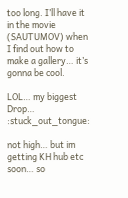too long. I’ll have it in the movie (SAUTUMOV) when I find out how to make a gallery… it’s gonna be cool.

LOL… my biggest Drop… :stuck_out_tongue:

not high… but im getting KH hub etc soon… so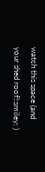watch this space (and your shed roof!:smiley: )